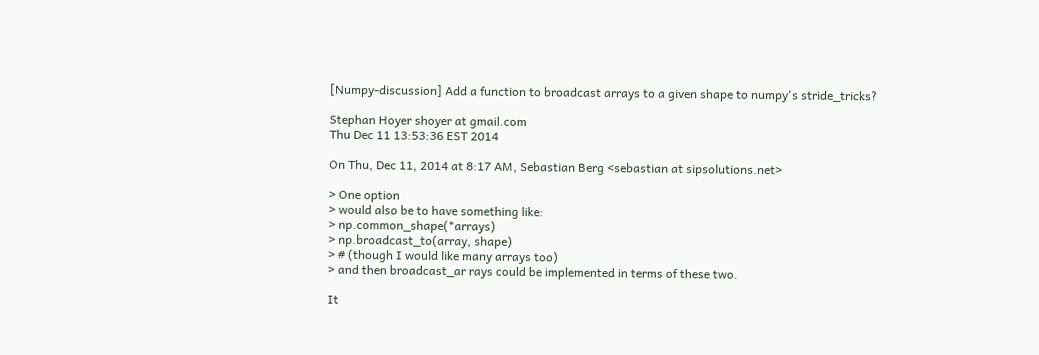[Numpy-discussion] Add a function to broadcast arrays to a given shape to numpy's stride_tricks?

Stephan Hoyer shoyer at gmail.com
Thu Dec 11 13:53:36 EST 2014

On Thu, Dec 11, 2014 at 8:17 AM, Sebastian Berg <sebastian at sipsolutions.net>

> One option
> would also be to have something like:
> np.common_shape(*arrays)
> np.broadcast_to(array, shape)
> # (though I would like many arrays too)
> and then broadcast_ar rays could be implemented in terms of these two.

It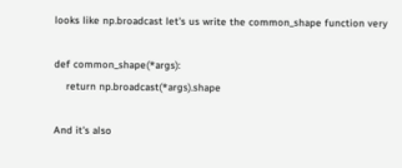looks like np.broadcast let's us write the common_shape function very

def common_shape(*args):
    return np.broadcast(*args).shape

And it's also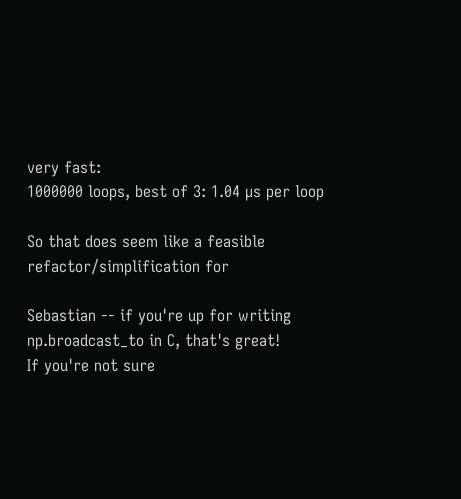very fast:
1000000 loops, best of 3: 1.04 µs per loop

So that does seem like a feasible refactor/simplification for

Sebastian -- if you're up for writing np.broadcast_to in C, that's great!
If you're not sure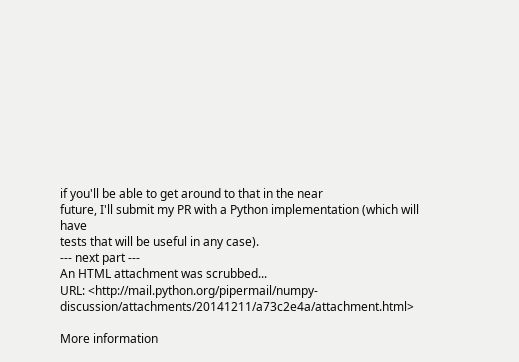if you'll be able to get around to that in the near
future, I'll submit my PR with a Python implementation (which will have
tests that will be useful in any case).
--- next part ---
An HTML attachment was scrubbed...
URL: <http://mail.python.org/pipermail/numpy-discussion/attachments/20141211/a73c2e4a/attachment.html>

More information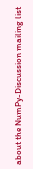about the NumPy-Discussion mailing list